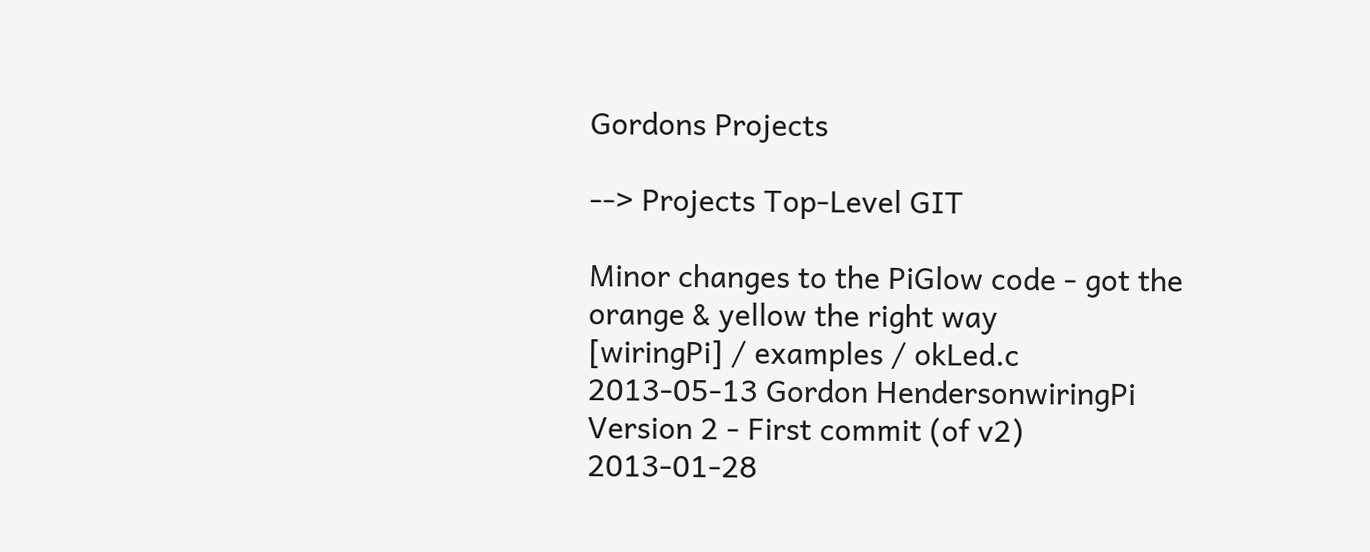Gordons Projects

--> Projects Top-Level GIT

Minor changes to the PiGlow code - got the orange & yellow the right way
[wiringPi] / examples / okLed.c
2013-05-13 Gordon HendersonwiringPi Version 2 - First commit (of v2)
2013-01-28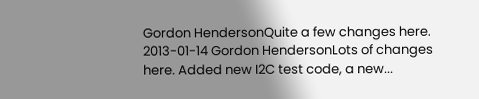Gordon HendersonQuite a few changes here.
2013-01-14 Gordon HendersonLots of changes here. Added new I2C test code, a new...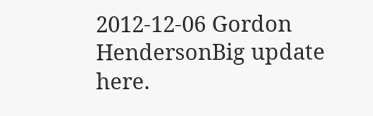2012-12-06 Gordon HendersonBig update here.